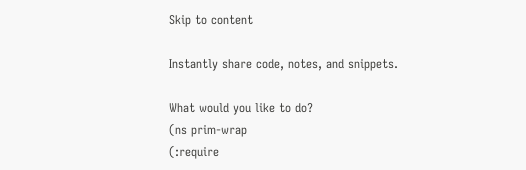Skip to content

Instantly share code, notes, and snippets.

What would you like to do?
(ns prim-wrap
(:require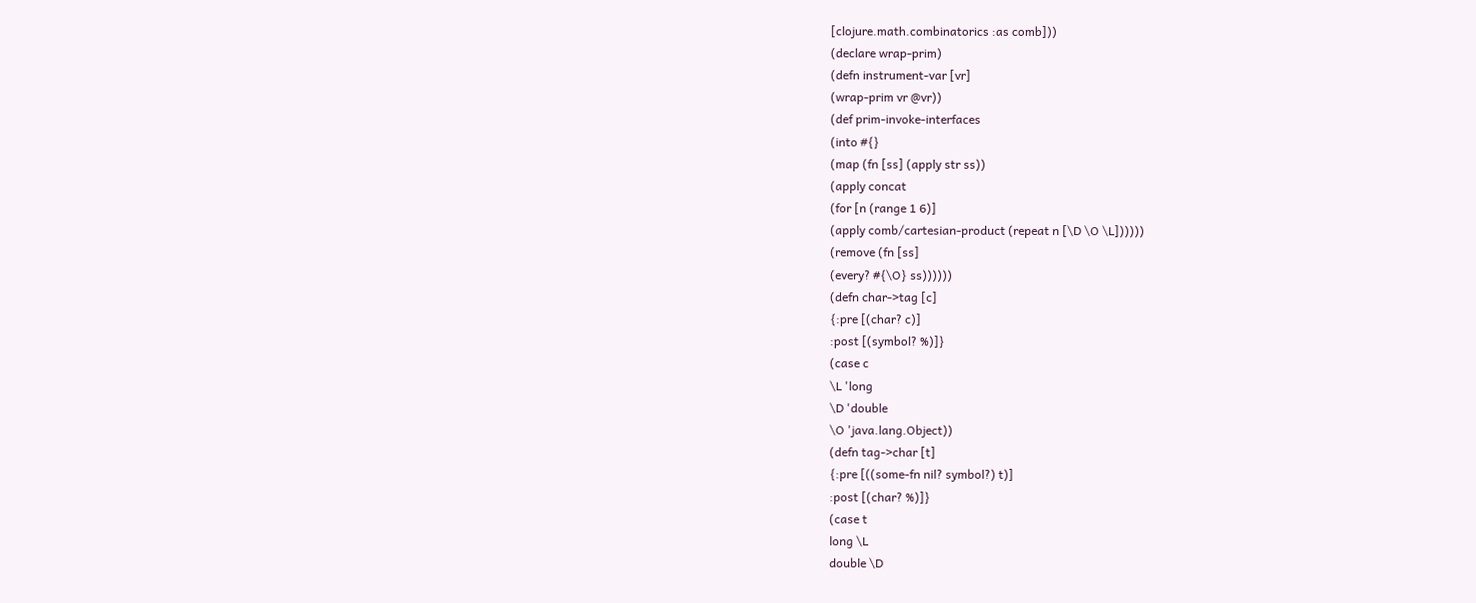[clojure.math.combinatorics :as comb]))
(declare wrap-prim)
(defn instrument-var [vr]
(wrap-prim vr @vr))
(def prim-invoke-interfaces
(into #{}
(map (fn [ss] (apply str ss))
(apply concat
(for [n (range 1 6)]
(apply comb/cartesian-product (repeat n [\D \O \L])))))
(remove (fn [ss]
(every? #{\O} ss))))))
(defn char->tag [c]
{:pre [(char? c)]
:post [(symbol? %)]}
(case c
\L 'long
\D 'double
\O 'java.lang.Object))
(defn tag->char [t]
{:pre [((some-fn nil? symbol?) t)]
:post [(char? %)]}
(case t
long \L
double \D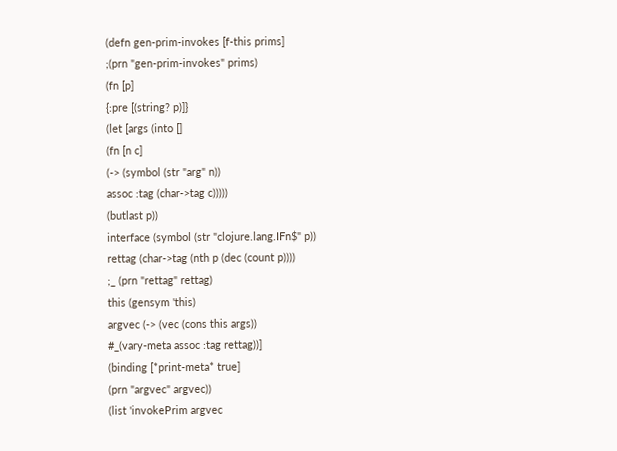(defn gen-prim-invokes [f-this prims]
;(prn "gen-prim-invokes" prims)
(fn [p]
{:pre [(string? p)]}
(let [args (into []
(fn [n c]
(-> (symbol (str "arg" n))
assoc :tag (char->tag c)))))
(butlast p))
interface (symbol (str "clojure.lang.IFn$" p))
rettag (char->tag (nth p (dec (count p))))
;_ (prn "rettag" rettag)
this (gensym 'this)
argvec (-> (vec (cons this args))
#_(vary-meta assoc :tag rettag))]
(binding [*print-meta* true]
(prn "argvec" argvec))
(list 'invokePrim argvec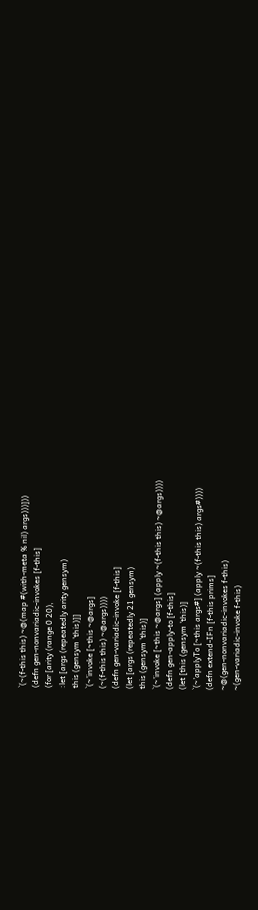`(~(f-this this) ~@(map #(with-meta % nil) args)))]))
(defn gen-nonvariadic-invokes [f-this]
(for [arity (range 0 20),
:let [args (repeatedly arity gensym)
this (gensym 'this)]]
`(~'invoke [~this ~@args]
(~(f-this this) ~@args))))
(defn gen-variadic-invoke [f-this]
(let [args (repeatedly 21 gensym)
this (gensym 'this)]
`(~'invoke [~this ~@args] (apply ~(f-this this) ~@args))))
(defn gen-apply-to [f-this]
(let [this (gensym 'this)]
`(~'applyTo [~this args#] (apply ~(f-this this) args#))))
(defn extend-IFn [f-this prims]
~@(gen-nonvariadic-invokes f-this)
~(gen-variadic-invoke f-this)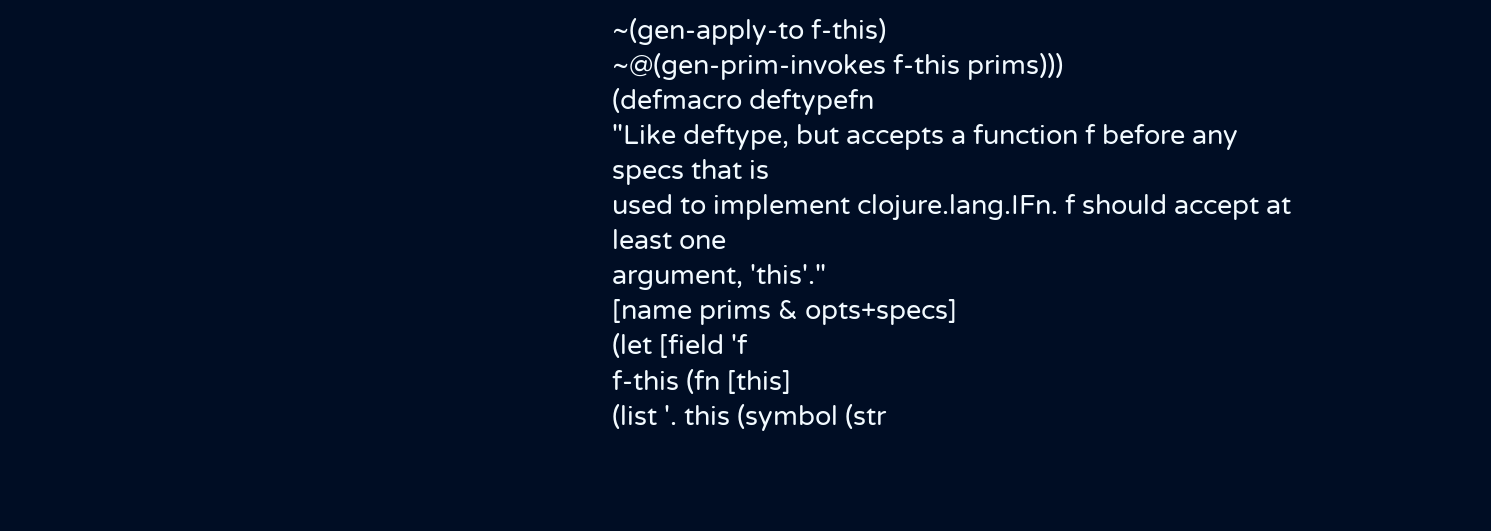~(gen-apply-to f-this)
~@(gen-prim-invokes f-this prims)))
(defmacro deftypefn
"Like deftype, but accepts a function f before any specs that is
used to implement clojure.lang.IFn. f should accept at least one
argument, 'this'."
[name prims & opts+specs]
(let [field 'f
f-this (fn [this]
(list '. this (symbol (str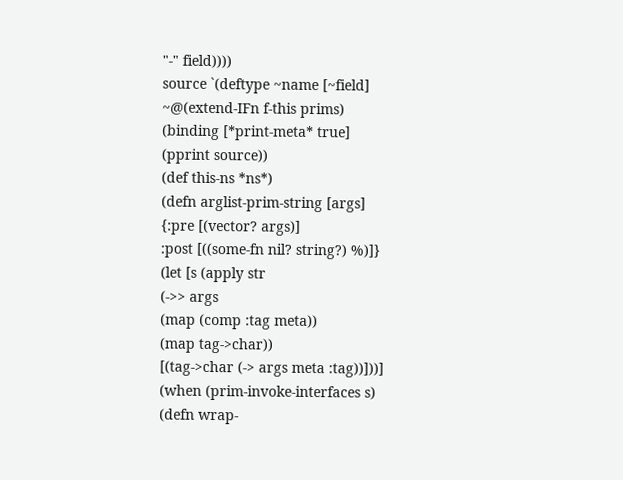"-" field))))
source `(deftype ~name [~field]
~@(extend-IFn f-this prims)
(binding [*print-meta* true]
(pprint source))
(def this-ns *ns*)
(defn arglist-prim-string [args]
{:pre [(vector? args)]
:post [((some-fn nil? string?) %)]}
(let [s (apply str
(->> args
(map (comp :tag meta))
(map tag->char))
[(tag->char (-> args meta :tag))]))]
(when (prim-invoke-interfaces s)
(defn wrap-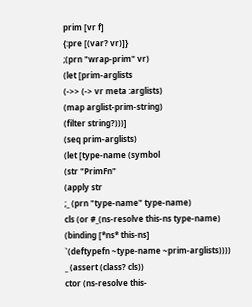prim [vr f]
{:pre [(var? vr)]}
;(prn "wrap-prim" vr)
(let [prim-arglists
(->> (-> vr meta :arglists)
(map arglist-prim-string)
(filter string?)))]
(seq prim-arglists)
(let [type-name (symbol
(str "PrimFn"
(apply str
;_ (prn "type-name" type-name)
cls (or #_(ns-resolve this-ns type-name)
(binding [*ns* this-ns]
`(deftypefn ~type-name ~prim-arglists))))
_ (assert (class? cls))
ctor (ns-resolve this-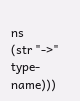ns
(str "->" type-name)))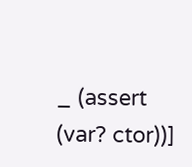_ (assert (var? ctor))]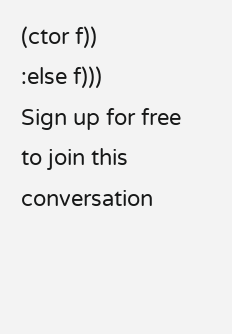(ctor f))
:else f)))
Sign up for free to join this conversation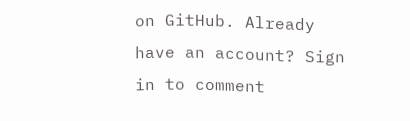on GitHub. Already have an account? Sign in to comment